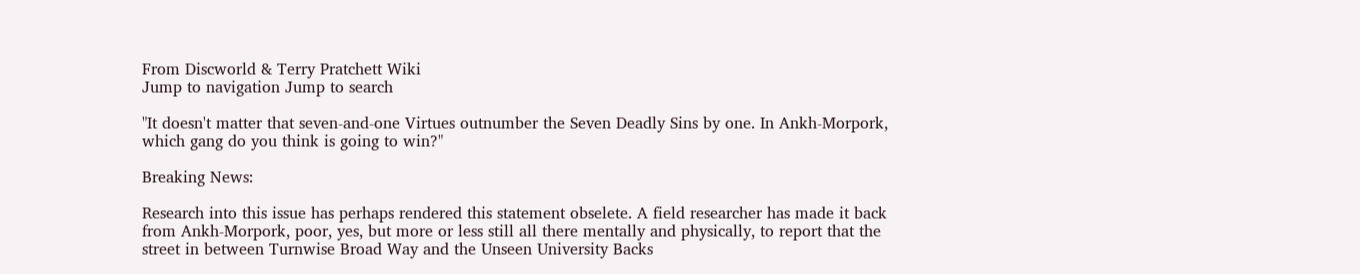From Discworld & Terry Pratchett Wiki
Jump to navigation Jump to search

"It doesn't matter that seven-and-one Virtues outnumber the Seven Deadly Sins by one. In Ankh-Morpork, which gang do you think is going to win?"

Breaking News:

Research into this issue has perhaps rendered this statement obselete. A field researcher has made it back from Ankh-Morpork, poor, yes, but more or less still all there mentally and physically, to report that the street in between Turnwise Broad Way and the Unseen University Backs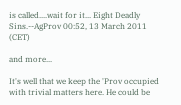is called....wait for it... Eight Deadly Sins.--AgProv 00:52, 13 March 2011 (CET)

and more...

It's well that we keep the 'Prov occupied with trivial matters here. He could be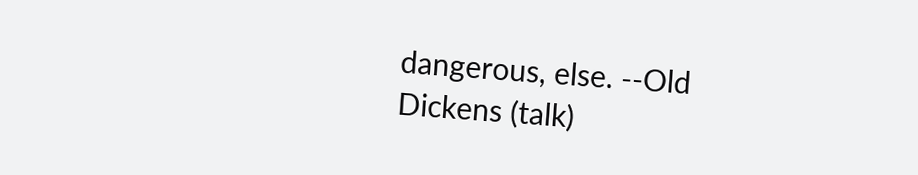dangerous, else. --Old Dickens (talk)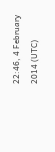22:46, 4 February 2014 (UTC)